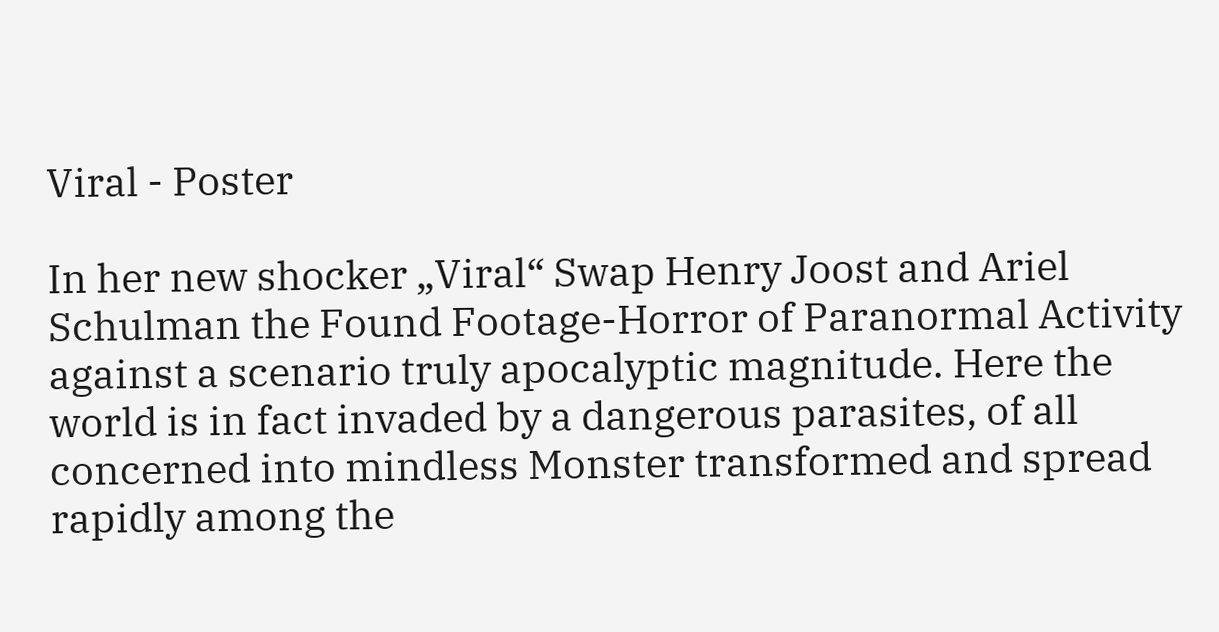Viral - Poster

In her new shocker „Viral“ Swap Henry Joost and Ariel Schulman the Found Footage-Horror of Paranormal Activity against a scenario truly apocalyptic magnitude. Here the world is in fact invaded by a dangerous parasites, of all concerned into mindless Monster transformed and spread rapidly among the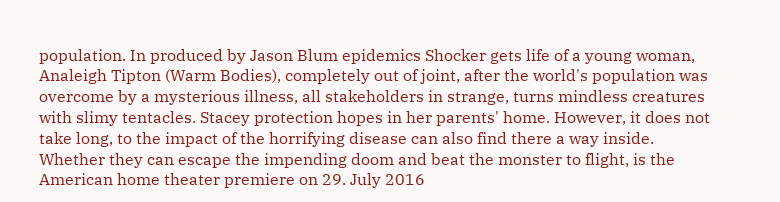population. In produced by Jason Blum epidemics Shocker gets life of a young woman, Analeigh Tipton (Warm Bodies), completely out of joint, after the world's population was overcome by a mysterious illness, all stakeholders in strange, turns mindless creatures with slimy tentacles. Stacey protection hopes in her parents' home. However, it does not take long, to the impact of the horrifying disease can also find there a way inside. Whether they can escape the impending doom and beat the monster to flight, is the American home theater premiere on 29. July 2016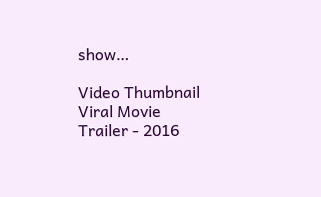show…

Video Thumbnail
Viral Movie Trailer - 2016